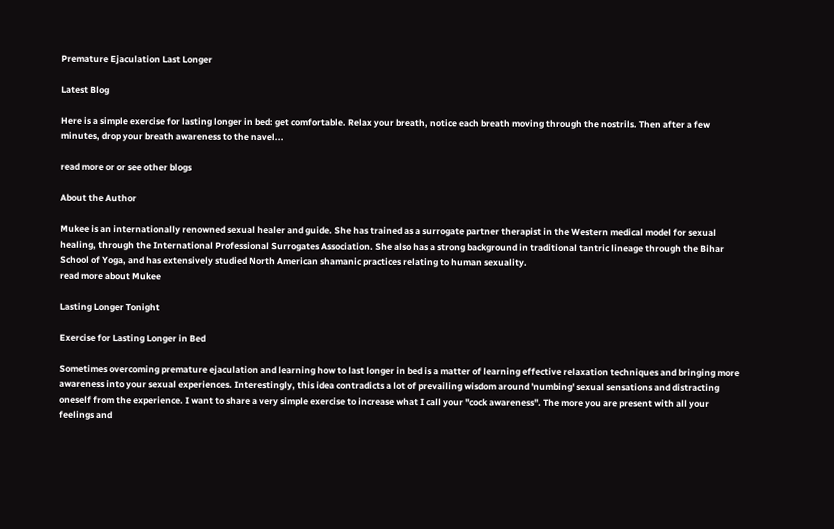Premature Ejaculation Last Longer

Latest Blog

Here is a simple exercise for lasting longer in bed: get comfortable. Relax your breath, notice each breath moving through the nostrils. Then after a few minutes, drop your breath awareness to the navel...

read more or or see other blogs

About the Author

Mukee is an internationally renowned sexual healer and guide. She has trained as a surrogate partner therapist in the Western medical model for sexual healing, through the International Professional Surrogates Association. She also has a strong background in traditional tantric lineage through the Bihar School of Yoga, and has extensively studied North American shamanic practices relating to human sexuality.
read more about Mukee

Lasting Longer Tonight

Exercise for Lasting Longer in Bed

Sometimes overcoming premature ejaculation and learning how to last longer in bed is a matter of learning effective relaxation techniques and bringing more awareness into your sexual experiences. Interestingly, this idea contradicts a lot of prevailing wisdom around 'numbing' sexual sensations and distracting oneself from the experience. I want to share a very simple exercise to increase what I call your "cock awareness". The more you are present with all your feelings and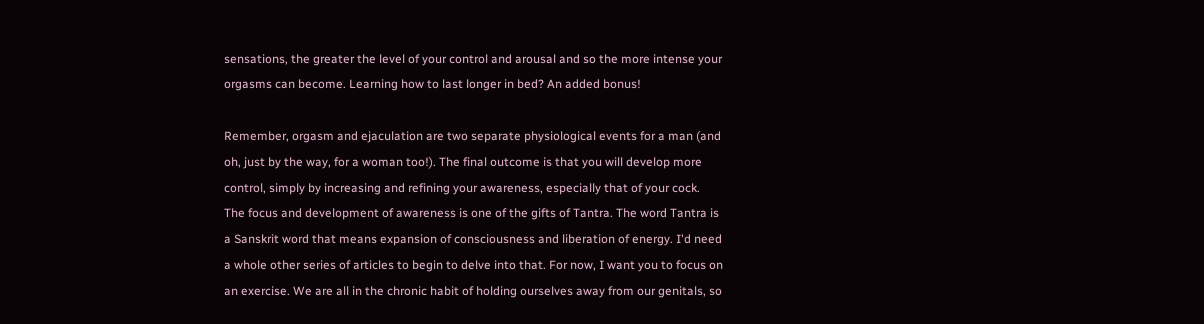sensations, the greater the level of your control and arousal and so the more intense your orgasms can become. Learning how to last longer in bed? An added bonus!

Remember, orgasm and ejaculation are two separate physiological events for a man (and oh, just by the way, for a woman too!). The final outcome is that you will develop more control, simply by increasing and refining your awareness, especially that of your cock. The focus and development of awareness is one of the gifts of Tantra. The word Tantra is a Sanskrit word that means expansion of consciousness and liberation of energy. I'd need a whole other series of articles to begin to delve into that. For now, I want you to focus on an exercise. We are all in the chronic habit of holding ourselves away from our genitals, so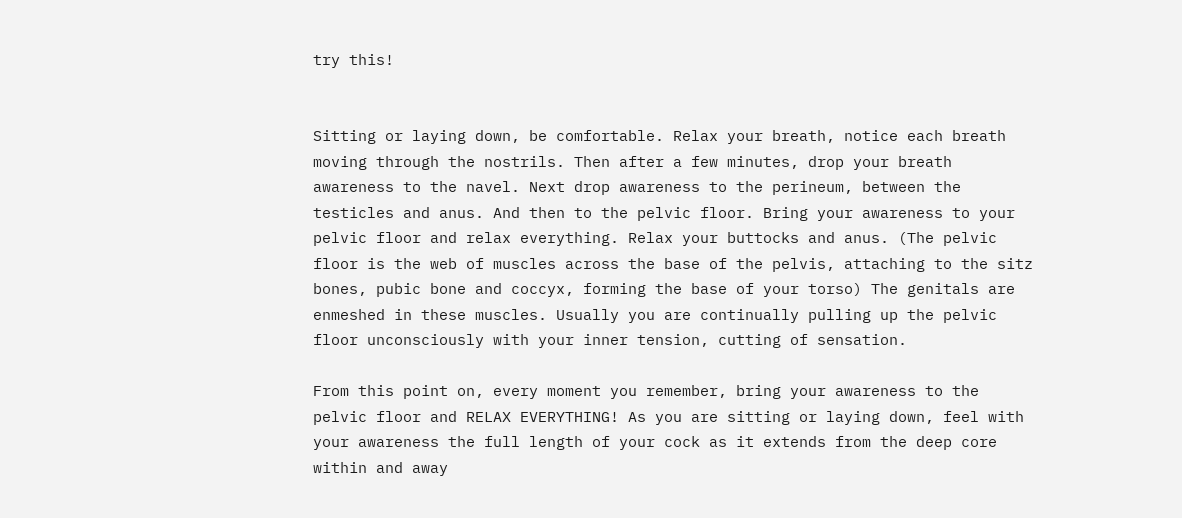try this!


Sitting or laying down, be comfortable. Relax your breath, notice each breath moving through the nostrils. Then after a few minutes, drop your breath awareness to the navel. Next drop awareness to the perineum, between the testicles and anus. And then to the pelvic floor. Bring your awareness to your pelvic floor and relax everything. Relax your buttocks and anus. (The pelvic floor is the web of muscles across the base of the pelvis, attaching to the sitz bones, pubic bone and coccyx, forming the base of your torso) The genitals are enmeshed in these muscles. Usually you are continually pulling up the pelvic floor unconsciously with your inner tension, cutting of sensation.

From this point on, every moment you remember, bring your awareness to the pelvic floor and RELAX EVERYTHING! As you are sitting or laying down, feel with your awareness the full length of your cock as it extends from the deep core within and away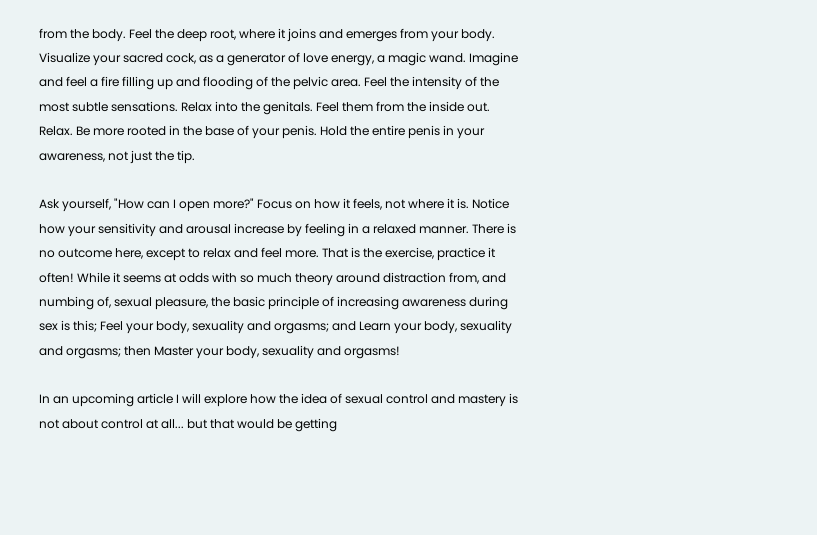from the body. Feel the deep root, where it joins and emerges from your body. Visualize your sacred cock, as a generator of love energy, a magic wand. Imagine and feel a fire filling up and flooding of the pelvic area. Feel the intensity of the most subtle sensations. Relax into the genitals. Feel them from the inside out. Relax. Be more rooted in the base of your penis. Hold the entire penis in your awareness, not just the tip.

Ask yourself, "How can I open more?" Focus on how it feels, not where it is. Notice how your sensitivity and arousal increase by feeling in a relaxed manner. There is no outcome here, except to relax and feel more. That is the exercise, practice it often! While it seems at odds with so much theory around distraction from, and numbing of, sexual pleasure, the basic principle of increasing awareness during sex is this; Feel your body, sexuality and orgasms; and Learn your body, sexuality and orgasms; then Master your body, sexuality and orgasms!

In an upcoming article I will explore how the idea of sexual control and mastery is not about control at all... but that would be getting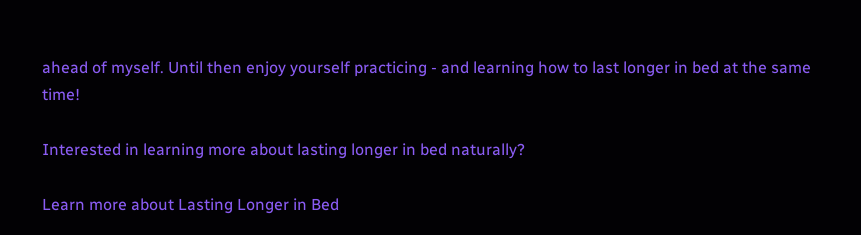ahead of myself. Until then enjoy yourself practicing - and learning how to last longer in bed at the same time!

Interested in learning more about lasting longer in bed naturally?

Learn more about Lasting Longer in Bed